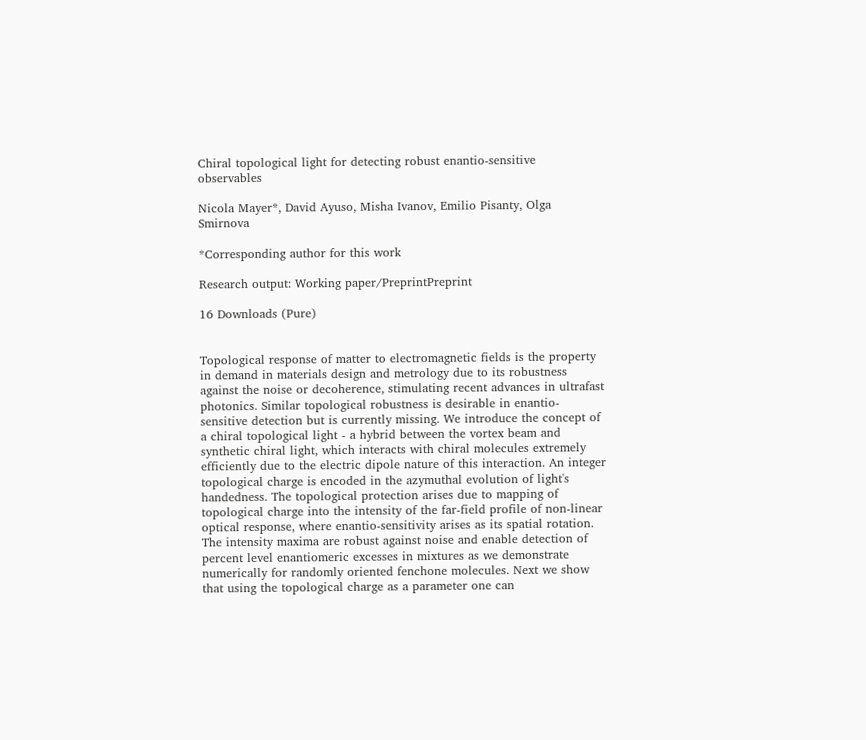Chiral topological light for detecting robust enantio-sensitive observables

Nicola Mayer*, David Ayuso, Misha Ivanov, Emilio Pisanty, Olga Smirnova

*Corresponding author for this work

Research output: Working paper/PreprintPreprint

16 Downloads (Pure)


Topological response of matter to electromagnetic fields is the property in demand in materials design and metrology due to its robustness against the noise or decoherence, stimulating recent advances in ultrafast photonics. Similar topological robustness is desirable in enantio-sensitive detection but is currently missing. We introduce the concept of a chiral topological light - a hybrid between the vortex beam and synthetic chiral light, which interacts with chiral molecules extremely efficiently due to the electric dipole nature of this interaction. An integer topological charge is encoded in the azymuthal evolution of light's handedness. The topological protection arises due to mapping of topological charge into the intensity of the far-field profile of non-linear optical response, where enantio-sensitivity arises as its spatial rotation. The intensity maxima are robust against noise and enable detection of percent level enantiomeric excesses in mixtures as we demonstrate numerically for randomly oriented fenchone molecules. Next we show that using the topological charge as a parameter one can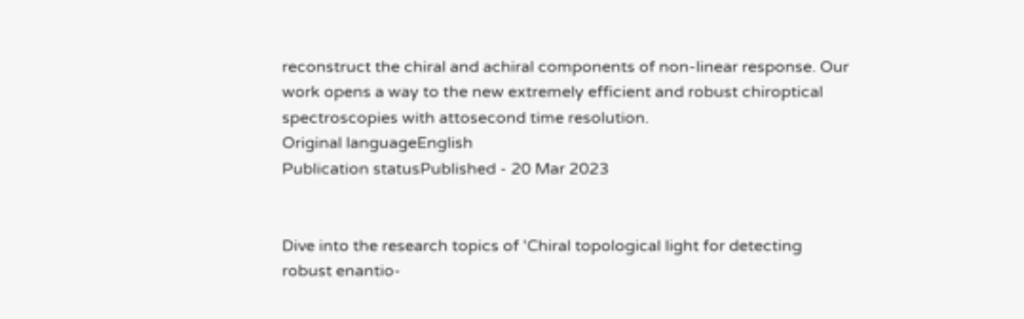reconstruct the chiral and achiral components of non-linear response. Our work opens a way to the new extremely efficient and robust chiroptical spectroscopies with attosecond time resolution.
Original languageEnglish
Publication statusPublished - 20 Mar 2023


Dive into the research topics of 'Chiral topological light for detecting robust enantio-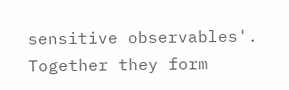sensitive observables'. Together they form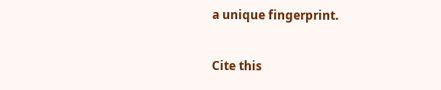a unique fingerprint.

Cite this